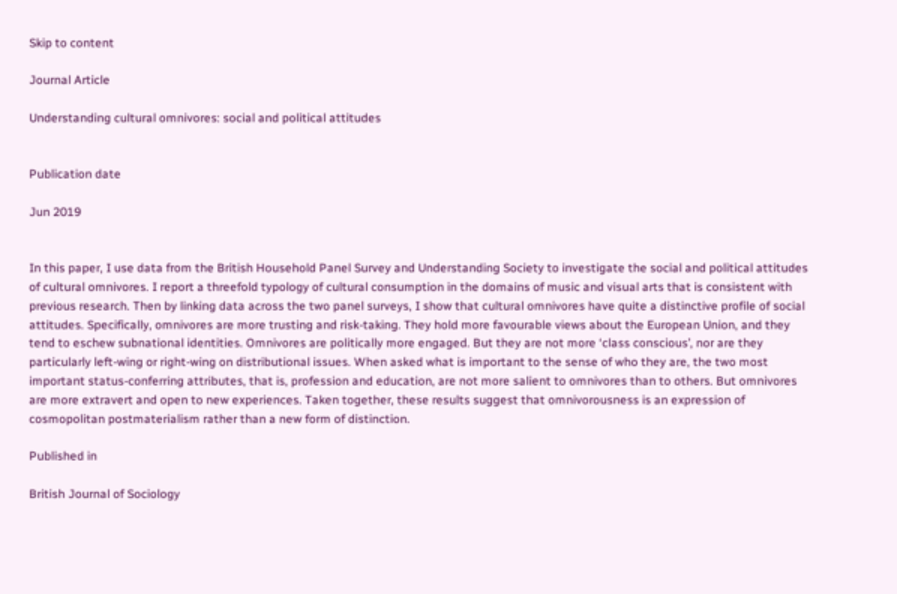Skip to content

Journal Article

Understanding cultural omnivores: social and political attitudes


Publication date

Jun 2019


In this paper, I use data from the British Household Panel Survey and Understanding Society to investigate the social and political attitudes of cultural omnivores. I report a threefold typology of cultural consumption in the domains of music and visual arts that is consistent with previous research. Then by linking data across the two panel surveys, I show that cultural omnivores have quite a distinctive profile of social attitudes. Specifically, omnivores are more trusting and risk‐taking. They hold more favourable views about the European Union, and they tend to eschew subnational identities. Omnivores are politically more engaged. But they are not more ‘class conscious’, nor are they particularly left‐wing or right‐wing on distributional issues. When asked what is important to the sense of who they are, the two most important status‐conferring attributes, that is, profession and education, are not more salient to omnivores than to others. But omnivores are more extravert and open to new experiences. Taken together, these results suggest that omnivorousness is an expression of cosmopolitan postmaterialism rather than a new form of distinction.

Published in

British Journal of Sociology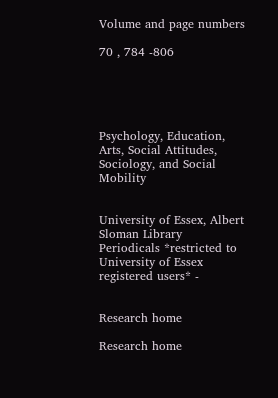Volume and page numbers

70 , 784 -806





Psychology, Education, Arts, Social Attitudes, Sociology, and Social Mobility


University of Essex, Albert Sloman Library Periodicals *restricted to University of Essex registered users* -


Research home

Research home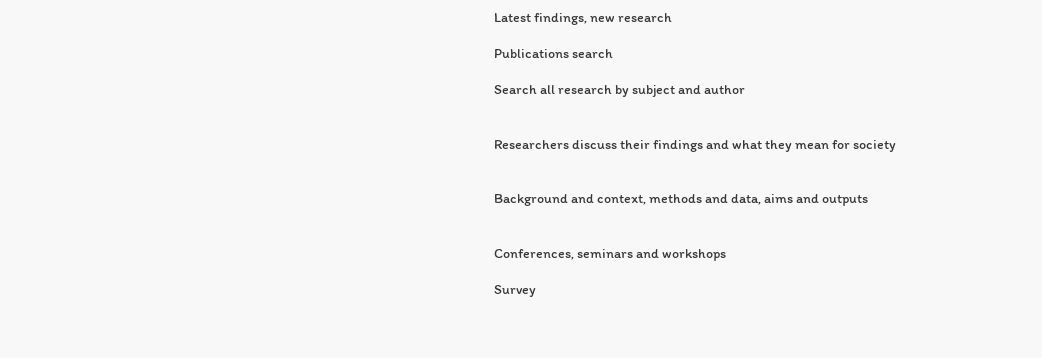Latest findings, new research

Publications search

Search all research by subject and author


Researchers discuss their findings and what they mean for society


Background and context, methods and data, aims and outputs


Conferences, seminars and workshops

Survey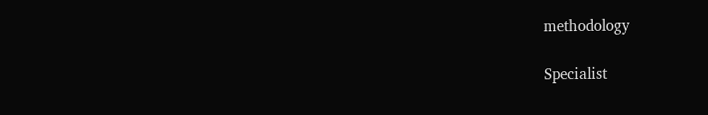methodology

Specialist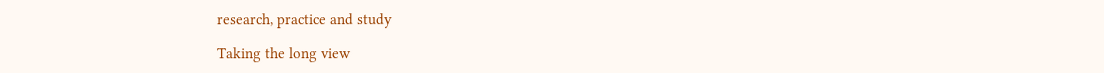research, practice and study

Taking the long view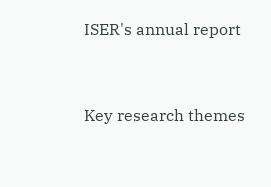ISER's annual report


Key research themes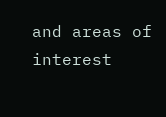and areas of interest